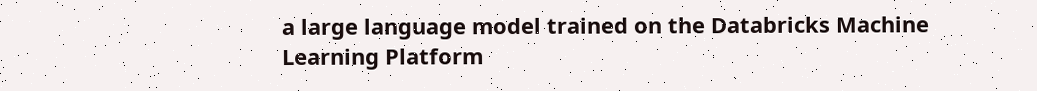a large language model trained on the Databricks Machine Learning Platform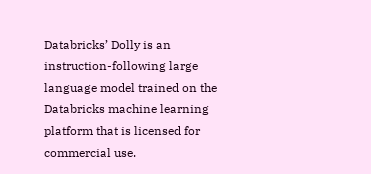Databricks’ Dolly is an instruction-following large language model trained on the Databricks machine learning platform that is licensed for commercial use.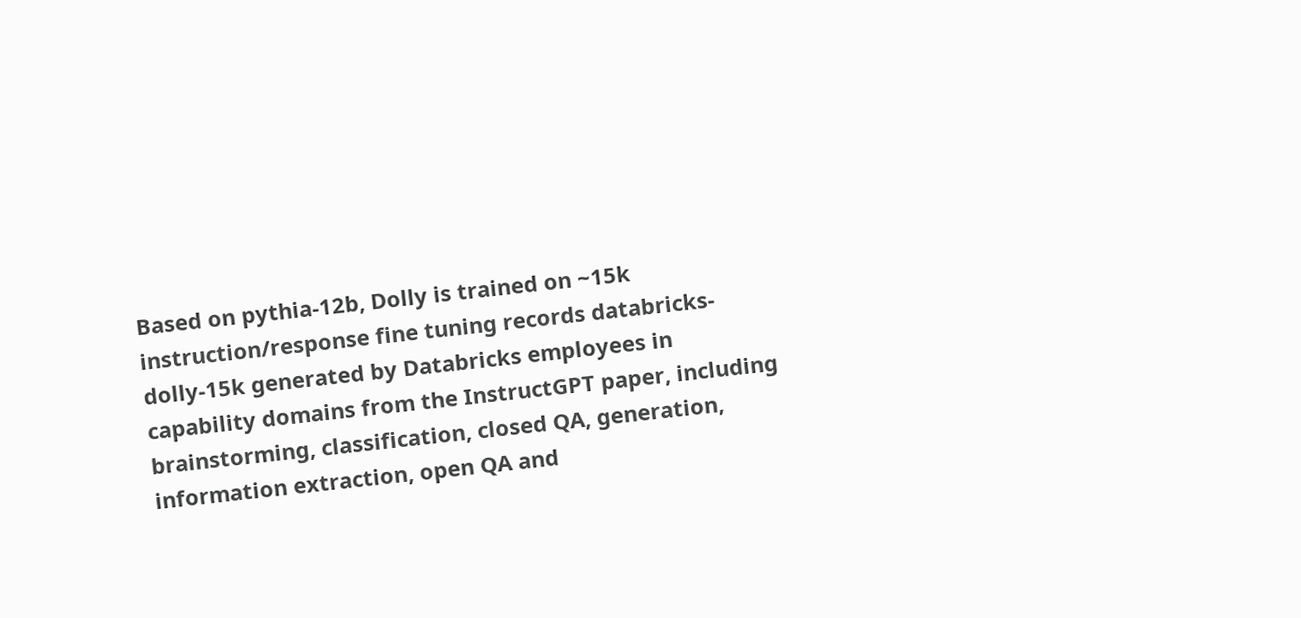Based on pythia-12b, Dolly is trained on ~15k instruction/response fine tuning records databricks-dolly-15k generated by Databricks employees in capability domains from the InstructGPT paper, including brainstorming, classification, closed QA, generation, information extraction, open QA and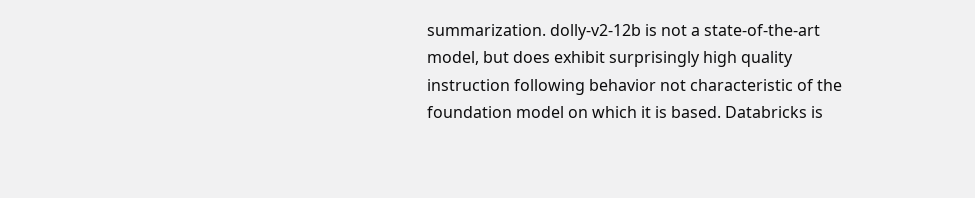summarization. dolly-v2-12b is not a state-of-the-art model, but does exhibit surprisingly high quality instruction following behavior not characteristic of the foundation model on which it is based. Databricks is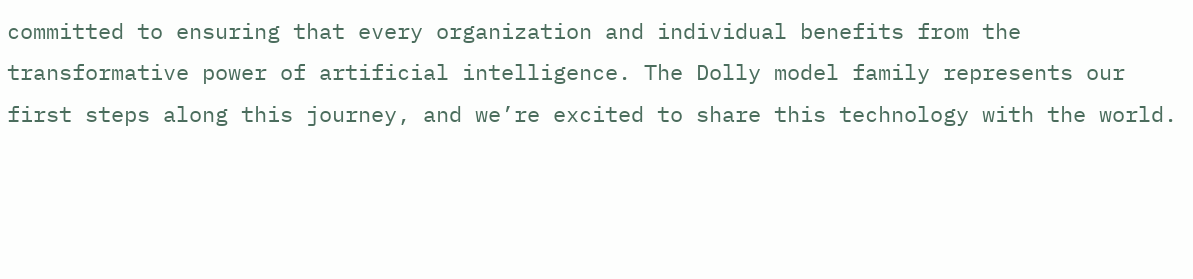committed to ensuring that every organization and individual benefits from the transformative power of artificial intelligence. The Dolly model family represents our first steps along this journey, and we’re excited to share this technology with the world.